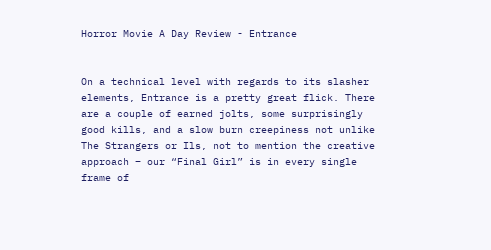Horror Movie A Day Review - Entrance


On a technical level with regards to its slasher elements, Entrance is a pretty great flick. There are a couple of earned jolts, some surprisingly good kills, and a slow burn creepiness not unlike The Strangers or Ils, not to mention the creative approach – our “Final Girl” is in every single frame of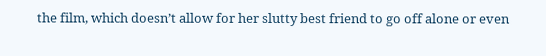the film, which doesn’t allow for her slutty best friend to go off alone or even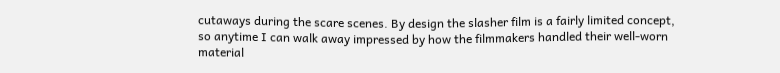cutaways during the scare scenes. By design the slasher film is a fairly limited concept, so anytime I can walk away impressed by how the filmmakers handled their well-worn material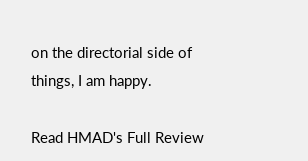on the directorial side of things, I am happy.

Read HMAD's Full Review